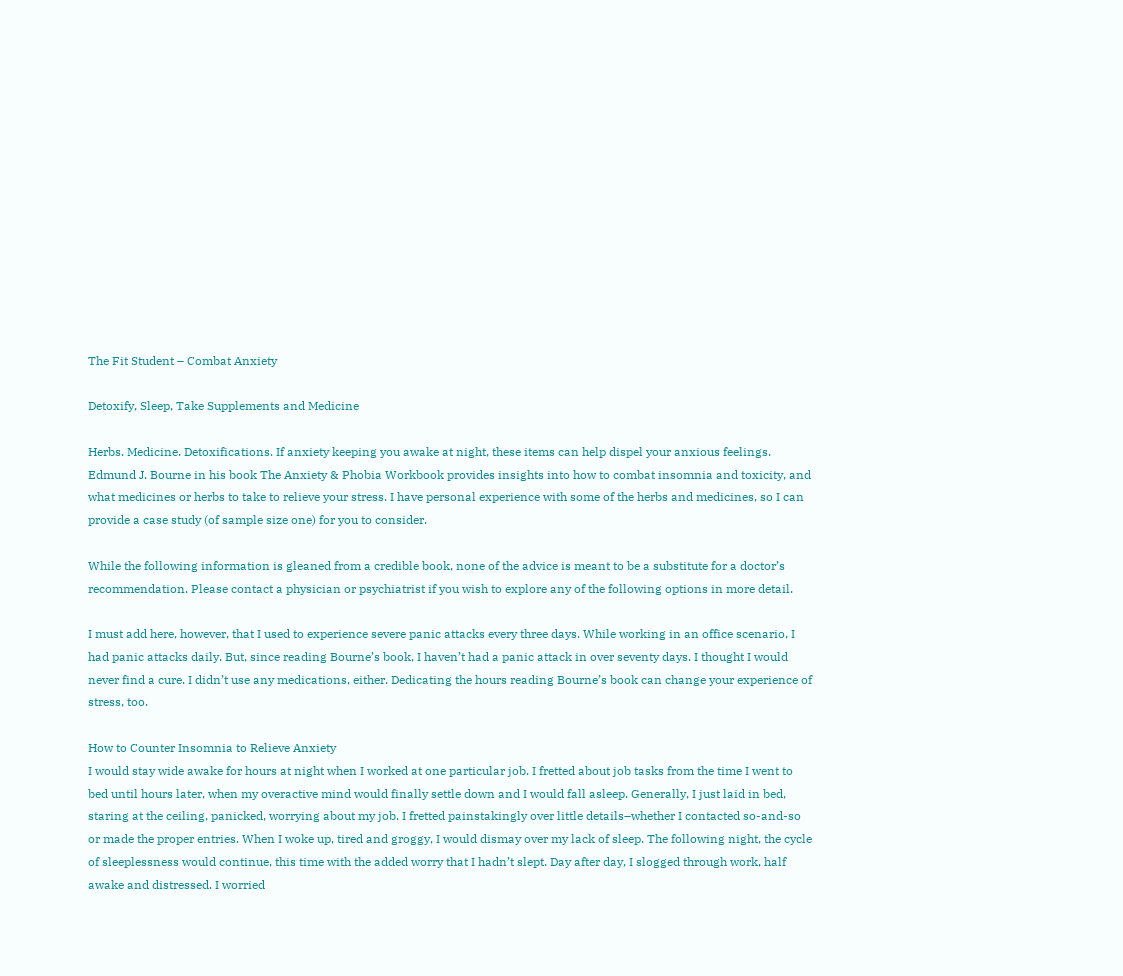The Fit Student – Combat Anxiety

Detoxify, Sleep, Take Supplements and Medicine

Herbs. Medicine. Detoxifications. If anxiety keeping you awake at night, these items can help dispel your anxious feelings. Edmund J. Bourne in his book The Anxiety & Phobia Workbook provides insights into how to combat insomnia and toxicity, and what medicines or herbs to take to relieve your stress. I have personal experience with some of the herbs and medicines, so I can provide a case study (of sample size one) for you to consider.

While the following information is gleaned from a credible book, none of the advice is meant to be a substitute for a doctor’s recommendation. Please contact a physician or psychiatrist if you wish to explore any of the following options in more detail.

I must add here, however, that I used to experience severe panic attacks every three days. While working in an office scenario, I had panic attacks daily. But, since reading Bourne’s book, I haven’t had a panic attack in over seventy days. I thought I would never find a cure. I didn’t use any medications, either. Dedicating the hours reading Bourne’s book can change your experience of stress, too.

How to Counter Insomnia to Relieve Anxiety
I would stay wide awake for hours at night when I worked at one particular job. I fretted about job tasks from the time I went to bed until hours later, when my overactive mind would finally settle down and I would fall asleep. Generally, I just laid in bed, staring at the ceiling, panicked, worrying about my job. I fretted painstakingly over little details–whether I contacted so-and-so or made the proper entries. When I woke up, tired and groggy, I would dismay over my lack of sleep. The following night, the cycle of sleeplessness would continue, this time with the added worry that I hadn’t slept. Day after day, I slogged through work, half awake and distressed. I worried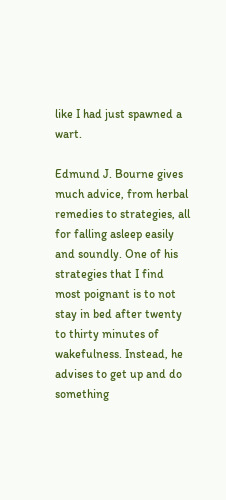like I had just spawned a wart.

Edmund J. Bourne gives much advice, from herbal remedies to strategies, all for falling asleep easily and soundly. One of his strategies that I find most poignant is to not stay in bed after twenty to thirty minutes of wakefulness. Instead, he advises to get up and do something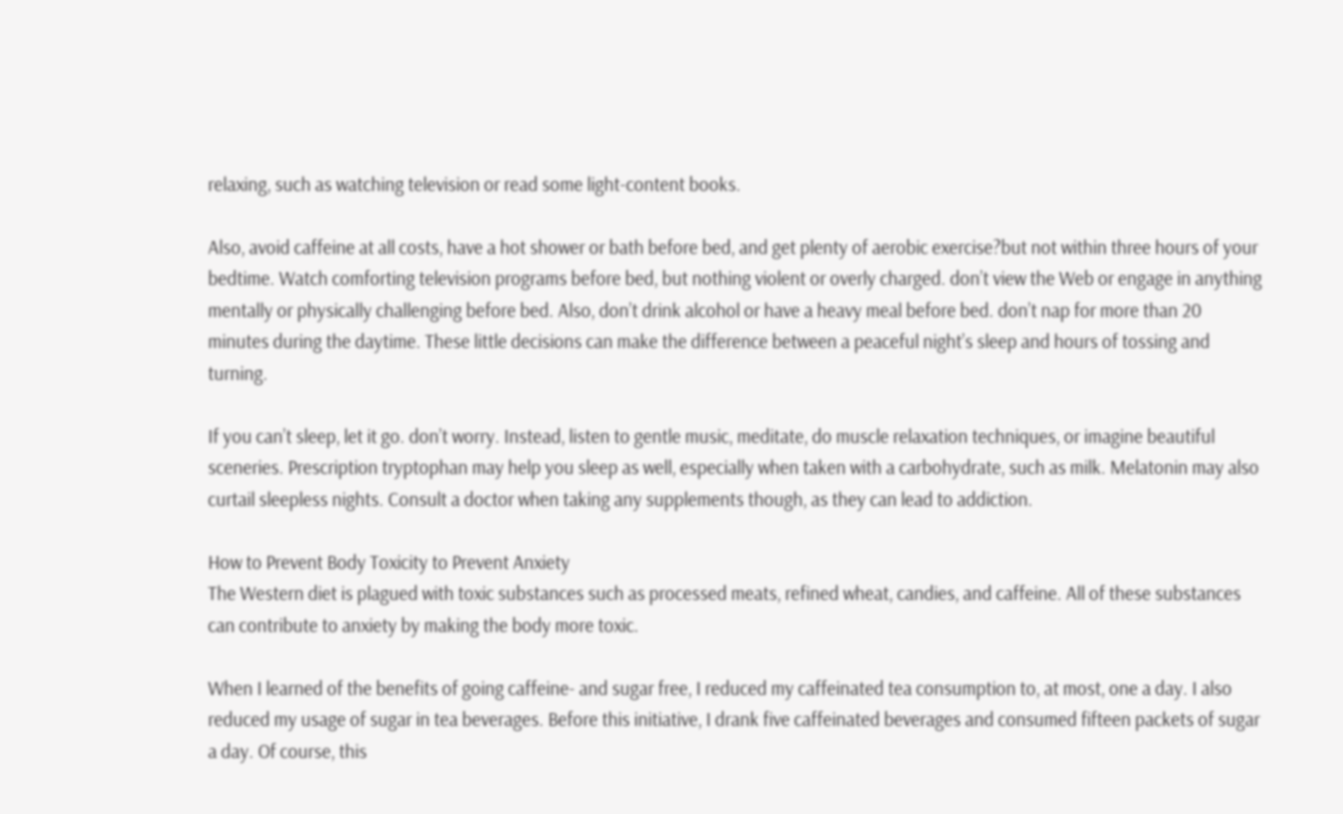relaxing, such as watching television or read some light-content books.

Also, avoid caffeine at all costs, have a hot shower or bath before bed, and get plenty of aerobic exercise?but not within three hours of your bedtime. Watch comforting television programs before bed, but nothing violent or overly charged. don’t view the Web or engage in anything mentally or physically challenging before bed. Also, don’t drink alcohol or have a heavy meal before bed. don’t nap for more than 20 minutes during the daytime. These little decisions can make the difference between a peaceful night’s sleep and hours of tossing and turning.

If you can’t sleep, let it go. don’t worry. Instead, listen to gentle music, meditate, do muscle relaxation techniques, or imagine beautiful sceneries. Prescription tryptophan may help you sleep as well, especially when taken with a carbohydrate, such as milk. Melatonin may also curtail sleepless nights. Consult a doctor when taking any supplements though, as they can lead to addiction.

How to Prevent Body Toxicity to Prevent Anxiety
The Western diet is plagued with toxic substances such as processed meats, refined wheat, candies, and caffeine. All of these substances can contribute to anxiety by making the body more toxic.

When I learned of the benefits of going caffeine- and sugar free, I reduced my caffeinated tea consumption to, at most, one a day. I also reduced my usage of sugar in tea beverages. Before this initiative, I drank five caffeinated beverages and consumed fifteen packets of sugar a day. Of course, this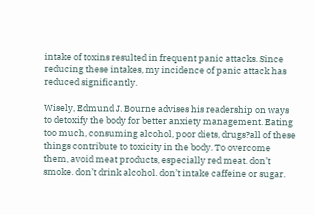intake of toxins resulted in frequent panic attacks. Since reducing these intakes, my incidence of panic attack has reduced significantly.

Wisely, Edmund J. Bourne advises his readership on ways to detoxify the body for better anxiety management. Eating too much, consuming alcohol, poor diets, drugs?all of these things contribute to toxicity in the body. To overcome them, avoid meat products, especially red meat. don’t smoke. don’t drink alcohol. don’t intake caffeine or sugar.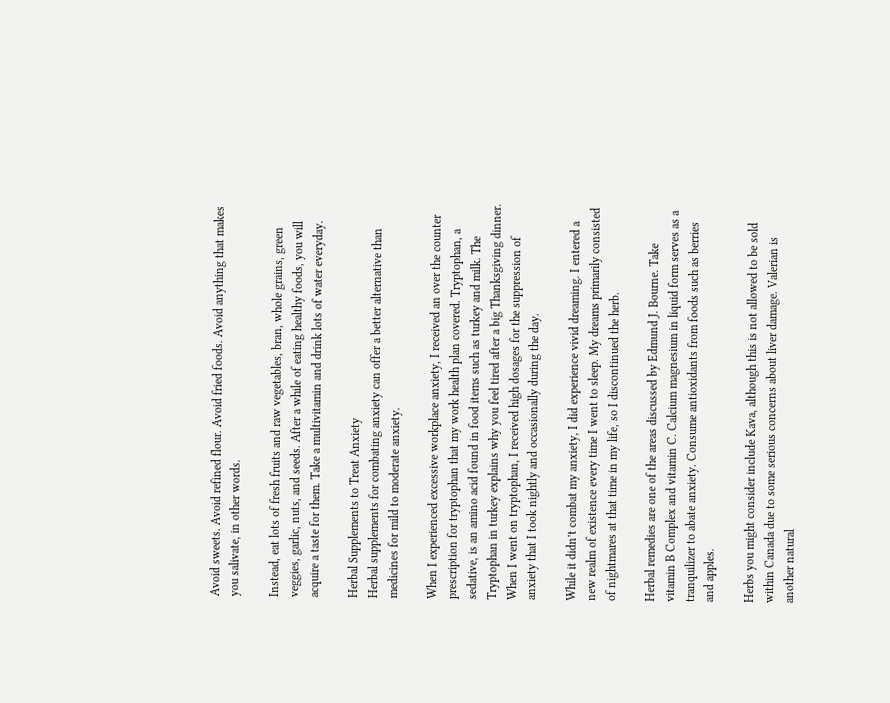Avoid sweets. Avoid refined flour. Avoid fried foods. Avoid anything that makes you salivate, in other words.

Instead, eat lots of fresh fruits and raw vegetables, bran, whole grains, green veggies, garlic, nuts, and seeds. After a while of eating healthy foods, you will acquire a taste for them. Take a multivitamin and drink lots of water everyday.

Herbal Supplements to Treat Anxiety
Herbal supplements for combating anxiety can offer a better alternative than medicines for mild to moderate anxiety.

When I experienced excessive workplace anxiety, I received an over the counter prescription for tryptophan that my work health plan covered. Tryptophan, a sedative, is an amino acid found in food items such as turkey and milk. The Tryptophan in turkey explains why you feel tired after a big Thanksgiving dinner. When I went on tryptophan, I received high dosages for the suppression of anxiety that I took nightly and occasionally during the day.

While it didn’t combat my anxiety, I did experience vivid dreaming. I entered a new realm of existence every time I went to sleep. My dreams primarily consisted of nightmares at that time in my life, so I discontinued the herb.

Herbal remedies are one of the areas discussed by Edmund J. Bourne. Take vitamin B Complex and vitamin C. Calcium magnesium in liquid form serves as a tranquilizer to abate anxiety. Consume antioxidants from foods such as berries and apples.

Herbs you might consider include Kava, although this is not allowed to be sold within Canada due to some serious concerns about liver damage. Valerian is another natural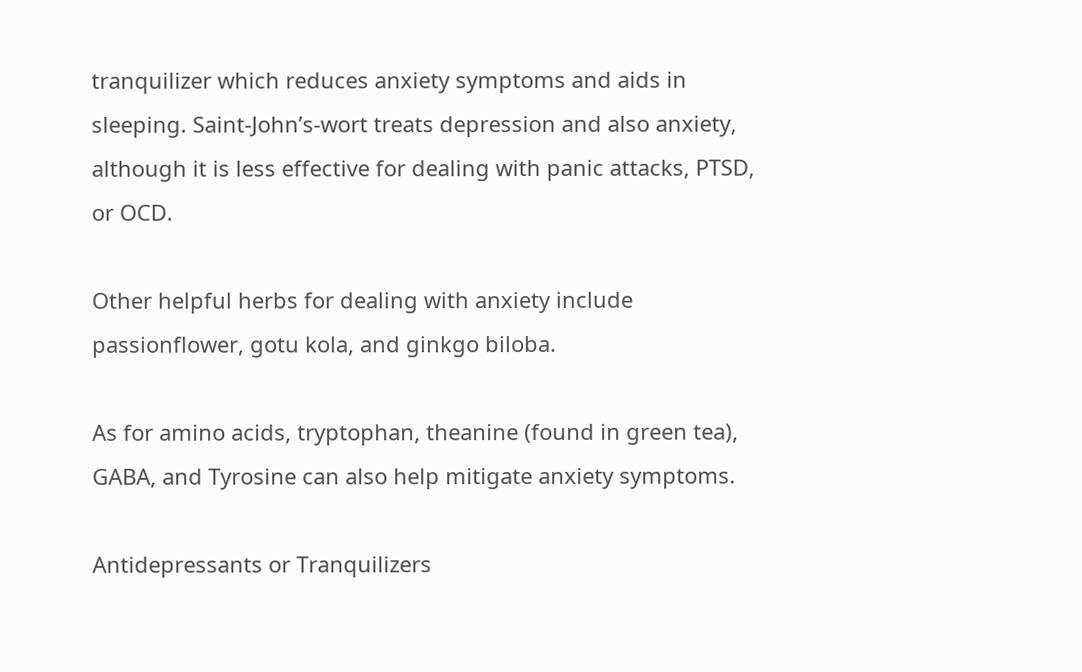tranquilizer which reduces anxiety symptoms and aids in sleeping. Saint-John’s-wort treats depression and also anxiety, although it is less effective for dealing with panic attacks, PTSD, or OCD.

Other helpful herbs for dealing with anxiety include passionflower, gotu kola, and ginkgo biloba.

As for amino acids, tryptophan, theanine (found in green tea), GABA, and Tyrosine can also help mitigate anxiety symptoms.

Antidepressants or Tranquilizers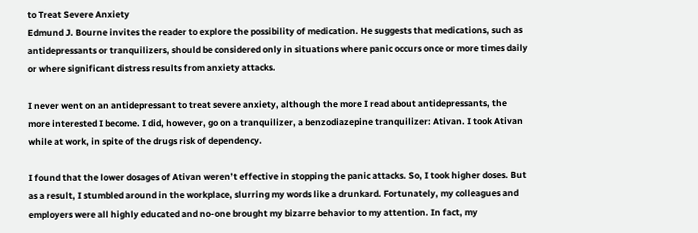to Treat Severe Anxiety
Edmund J. Bourne invites the reader to explore the possibility of medication. He suggests that medications, such as antidepressants or tranquilizers, should be considered only in situations where panic occurs once or more times daily or where significant distress results from anxiety attacks.

I never went on an antidepressant to treat severe anxiety, although the more I read about antidepressants, the more interested I become. I did, however, go on a tranquilizer, a benzodiazepine tranquilizer: Ativan. I took Ativan while at work, in spite of the drugs risk of dependency.

I found that the lower dosages of Ativan weren’t effective in stopping the panic attacks. So, I took higher doses. But as a result, I stumbled around in the workplace, slurring my words like a drunkard. Fortunately, my colleagues and employers were all highly educated and no-one brought my bizarre behavior to my attention. In fact, my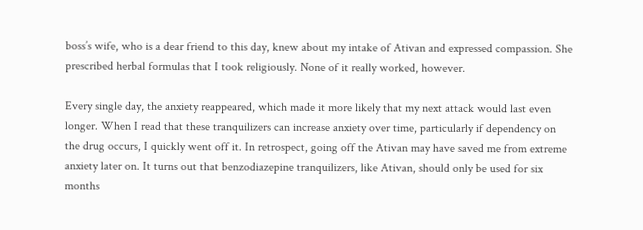boss’s wife, who is a dear friend to this day, knew about my intake of Ativan and expressed compassion. She prescribed herbal formulas that I took religiously. None of it really worked, however.

Every single day, the anxiety reappeared, which made it more likely that my next attack would last even longer. When I read that these tranquilizers can increase anxiety over time, particularly if dependency on the drug occurs, I quickly went off it. In retrospect, going off the Ativan may have saved me from extreme anxiety later on. It turns out that benzodiazepine tranquilizers, like Ativan, should only be used for six months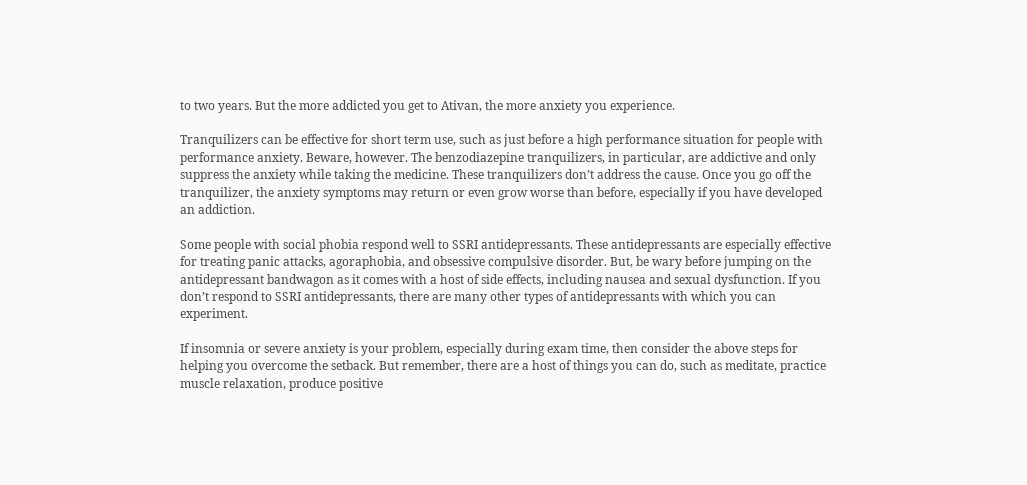to two years. But the more addicted you get to Ativan, the more anxiety you experience.

Tranquilizers can be effective for short term use, such as just before a high performance situation for people with performance anxiety. Beware, however. The benzodiazepine tranquilizers, in particular, are addictive and only suppress the anxiety while taking the medicine. These tranquilizers don’t address the cause. Once you go off the tranquilizer, the anxiety symptoms may return or even grow worse than before, especially if you have developed an addiction.

Some people with social phobia respond well to SSRI antidepressants. These antidepressants are especially effective for treating panic attacks, agoraphobia, and obsessive compulsive disorder. But, be wary before jumping on the antidepressant bandwagon as it comes with a host of side effects, including nausea and sexual dysfunction. If you don’t respond to SSRI antidepressants, there are many other types of antidepressants with which you can experiment.

If insomnia or severe anxiety is your problem, especially during exam time, then consider the above steps for helping you overcome the setback. But remember, there are a host of things you can do, such as meditate, practice muscle relaxation, produce positive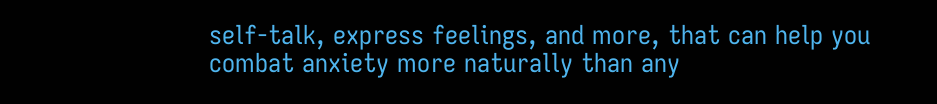self-talk, express feelings, and more, that can help you combat anxiety more naturally than any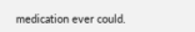medication ever could.